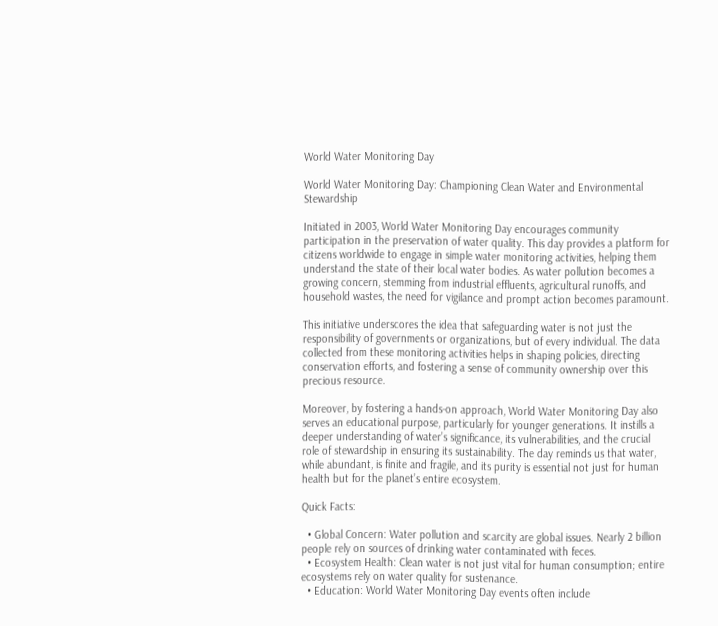World Water Monitoring Day

World Water Monitoring Day: Championing Clean Water and Environmental Stewardship

Initiated in 2003, World Water Monitoring Day encourages community participation in the preservation of water quality. This day provides a platform for citizens worldwide to engage in simple water monitoring activities, helping them understand the state of their local water bodies. As water pollution becomes a growing concern, stemming from industrial effluents, agricultural runoffs, and household wastes, the need for vigilance and prompt action becomes paramount.

This initiative underscores the idea that safeguarding water is not just the responsibility of governments or organizations, but of every individual. The data collected from these monitoring activities helps in shaping policies, directing conservation efforts, and fostering a sense of community ownership over this precious resource.

Moreover, by fostering a hands-on approach, World Water Monitoring Day also serves an educational purpose, particularly for younger generations. It instills a deeper understanding of water’s significance, its vulnerabilities, and the crucial role of stewardship in ensuring its sustainability. The day reminds us that water, while abundant, is finite and fragile, and its purity is essential not just for human health but for the planet’s entire ecosystem.

Quick Facts:

  • Global Concern: Water pollution and scarcity are global issues. Nearly 2 billion people rely on sources of drinking water contaminated with feces.
  • Ecosystem Health: Clean water is not just vital for human consumption; entire ecosystems rely on water quality for sustenance.
  • Education: World Water Monitoring Day events often include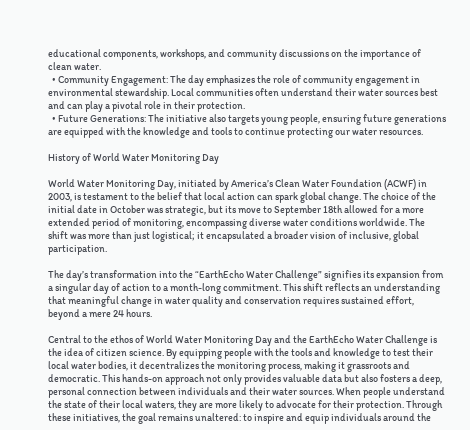educational components, workshops, and community discussions on the importance of clean water.
  • Community Engagement: The day emphasizes the role of community engagement in environmental stewardship. Local communities often understand their water sources best and can play a pivotal role in their protection.
  • Future Generations: The initiative also targets young people, ensuring future generations are equipped with the knowledge and tools to continue protecting our water resources.

History of World Water Monitoring Day

World Water Monitoring Day, initiated by America’s Clean Water Foundation (ACWF) in 2003, is testament to the belief that local action can spark global change. The choice of the initial date in October was strategic, but its move to September 18th allowed for a more extended period of monitoring, encompassing diverse water conditions worldwide. The shift was more than just logistical; it encapsulated a broader vision of inclusive, global participation.

The day’s transformation into the “EarthEcho Water Challenge” signifies its expansion from a singular day of action to a month-long commitment. This shift reflects an understanding that meaningful change in water quality and conservation requires sustained effort, beyond a mere 24 hours.

Central to the ethos of World Water Monitoring Day and the EarthEcho Water Challenge is the idea of citizen science. By equipping people with the tools and knowledge to test their local water bodies, it decentralizes the monitoring process, making it grassroots and democratic. This hands-on approach not only provides valuable data but also fosters a deep, personal connection between individuals and their water sources. When people understand the state of their local waters, they are more likely to advocate for their protection. Through these initiatives, the goal remains unaltered: to inspire and equip individuals around the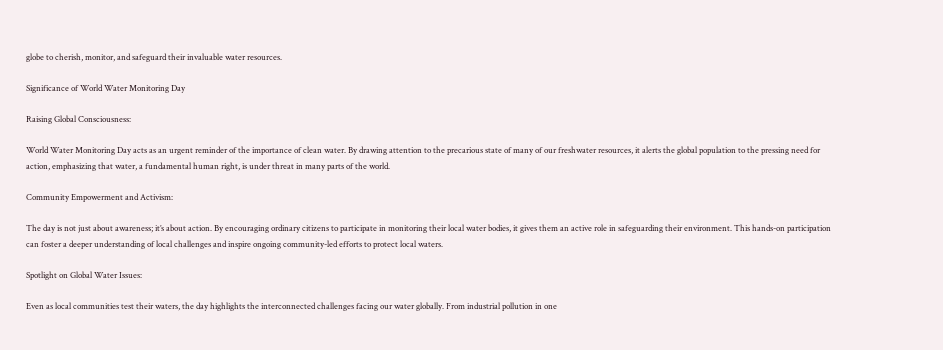globe to cherish, monitor, and safeguard their invaluable water resources.

Significance of World Water Monitoring Day

Raising Global Consciousness:

World Water Monitoring Day acts as an urgent reminder of the importance of clean water. By drawing attention to the precarious state of many of our freshwater resources, it alerts the global population to the pressing need for action, emphasizing that water, a fundamental human right, is under threat in many parts of the world.

Community Empowerment and Activism:

The day is not just about awareness; it’s about action. By encouraging ordinary citizens to participate in monitoring their local water bodies, it gives them an active role in safeguarding their environment. This hands-on participation can foster a deeper understanding of local challenges and inspire ongoing community-led efforts to protect local waters.

Spotlight on Global Water Issues:

Even as local communities test their waters, the day highlights the interconnected challenges facing our water globally. From industrial pollution in one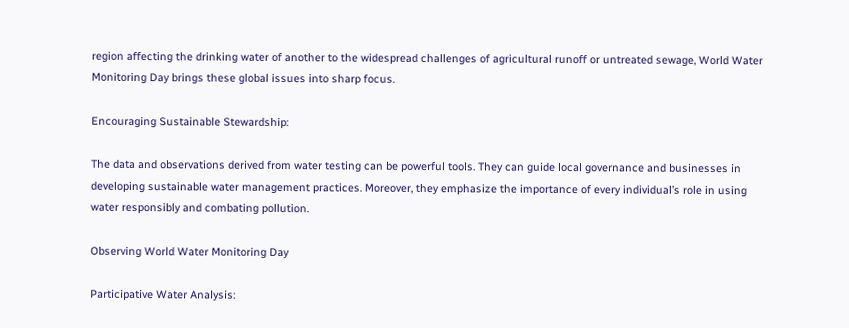region affecting the drinking water of another to the widespread challenges of agricultural runoff or untreated sewage, World Water Monitoring Day brings these global issues into sharp focus.

Encouraging Sustainable Stewardship:

The data and observations derived from water testing can be powerful tools. They can guide local governance and businesses in developing sustainable water management practices. Moreover, they emphasize the importance of every individual’s role in using water responsibly and combating pollution.

Observing World Water Monitoring Day

Participative Water Analysis: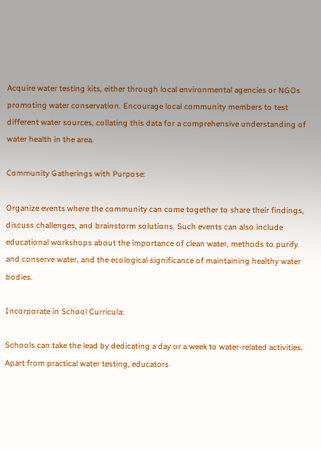Acquire water testing kits, either through local environmental agencies or NGOs promoting water conservation. Encourage local community members to test different water sources, collating this data for a comprehensive understanding of water health in the area.

Community Gatherings with Purpose:

Organize events where the community can come together to share their findings, discuss challenges, and brainstorm solutions. Such events can also include educational workshops about the importance of clean water, methods to purify and conserve water, and the ecological significance of maintaining healthy water bodies.

Incorporate in School Curricula:

Schools can take the lead by dedicating a day or a week to water-related activities. Apart from practical water testing, educators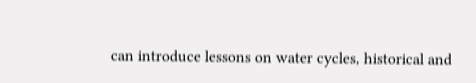can introduce lessons on water cycles, historical and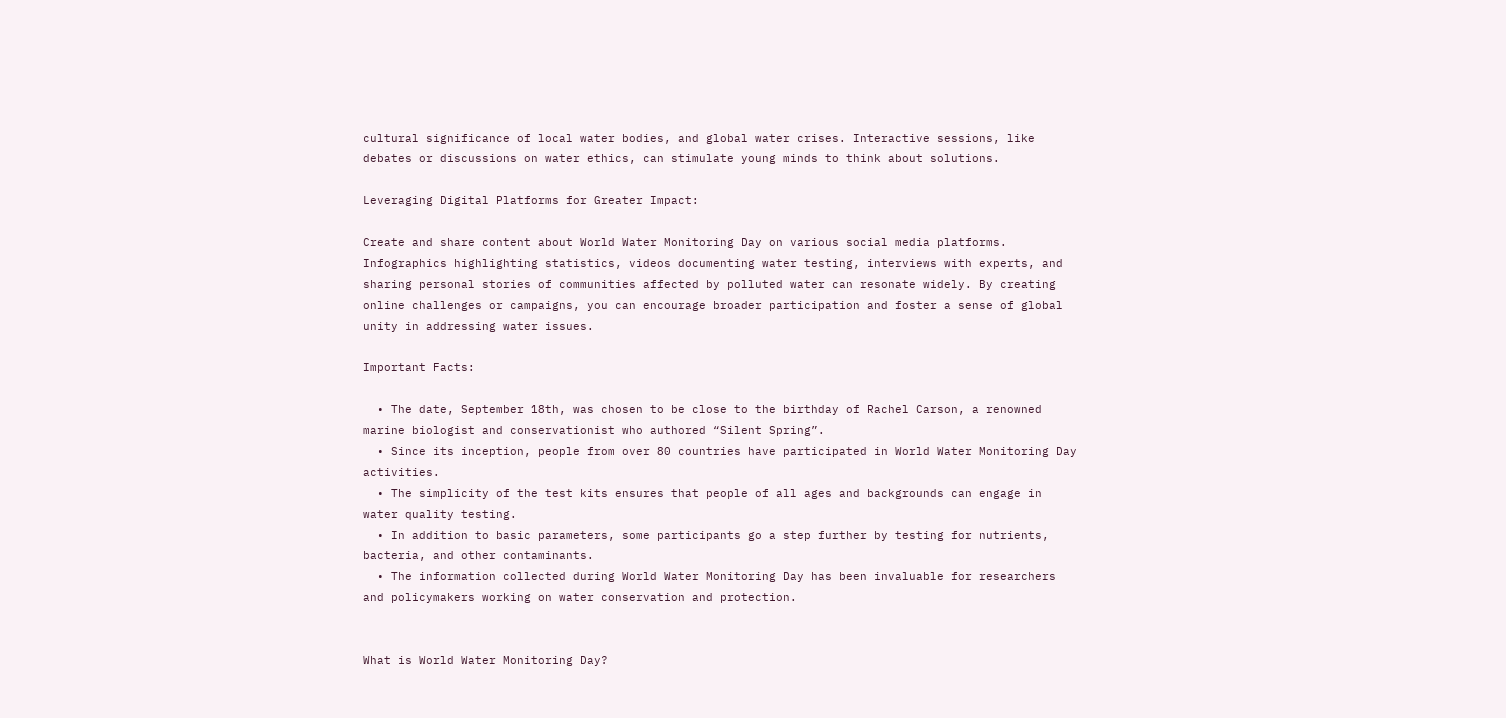cultural significance of local water bodies, and global water crises. Interactive sessions, like debates or discussions on water ethics, can stimulate young minds to think about solutions.

Leveraging Digital Platforms for Greater Impact:

Create and share content about World Water Monitoring Day on various social media platforms. Infographics highlighting statistics, videos documenting water testing, interviews with experts, and sharing personal stories of communities affected by polluted water can resonate widely. By creating online challenges or campaigns, you can encourage broader participation and foster a sense of global unity in addressing water issues.

Important Facts:

  • The date, September 18th, was chosen to be close to the birthday of Rachel Carson, a renowned marine biologist and conservationist who authored “Silent Spring”.
  • Since its inception, people from over 80 countries have participated in World Water Monitoring Day activities.
  • The simplicity of the test kits ensures that people of all ages and backgrounds can engage in water quality testing.
  • In addition to basic parameters, some participants go a step further by testing for nutrients, bacteria, and other contaminants.
  • The information collected during World Water Monitoring Day has been invaluable for researchers and policymakers working on water conservation and protection.


What is World Water Monitoring Day?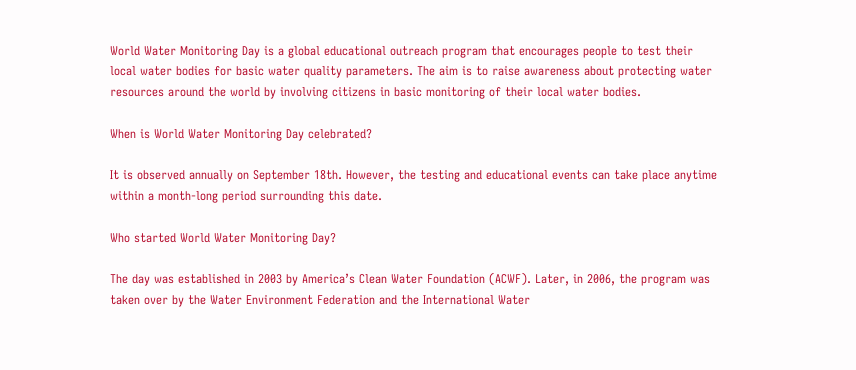World Water Monitoring Day is a global educational outreach program that encourages people to test their local water bodies for basic water quality parameters. The aim is to raise awareness about protecting water resources around the world by involving citizens in basic monitoring of their local water bodies.

When is World Water Monitoring Day celebrated?

It is observed annually on September 18th. However, the testing and educational events can take place anytime within a month-long period surrounding this date.

Who started World Water Monitoring Day?

The day was established in 2003 by America’s Clean Water Foundation (ACWF). Later, in 2006, the program was taken over by the Water Environment Federation and the International Water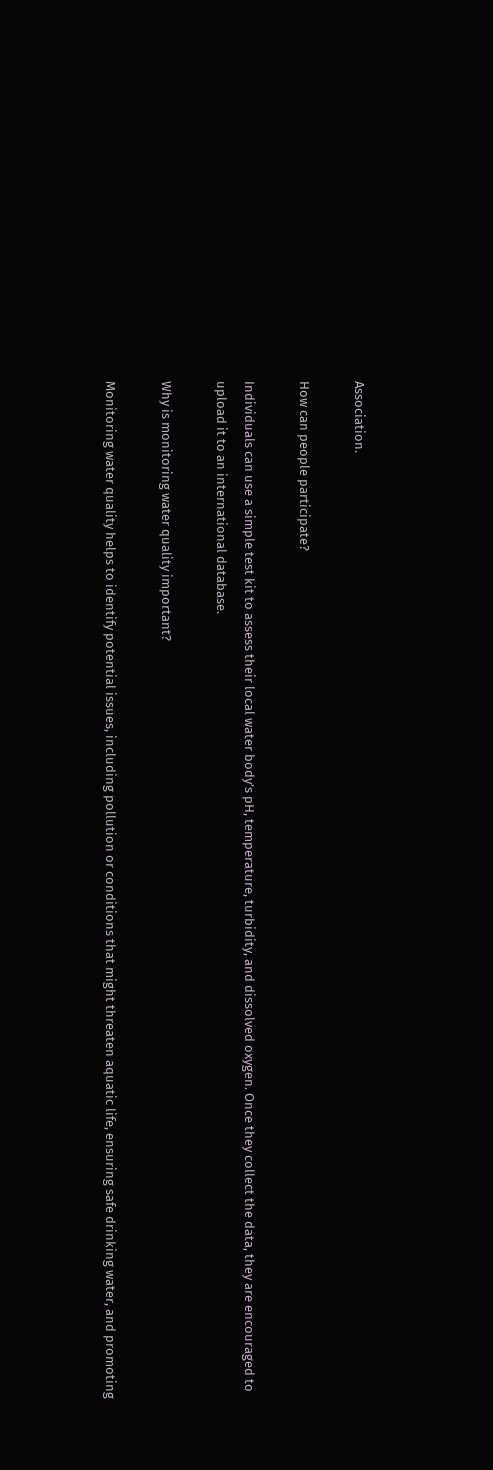Association.

How can people participate?

Individuals can use a simple test kit to assess their local water body’s pH, temperature, turbidity, and dissolved oxygen. Once they collect the data, they are encouraged to upload it to an international database.

Why is monitoring water quality important?

Monitoring water quality helps to identify potential issues, including pollution or conditions that might threaten aquatic life, ensuring safe drinking water, and promoting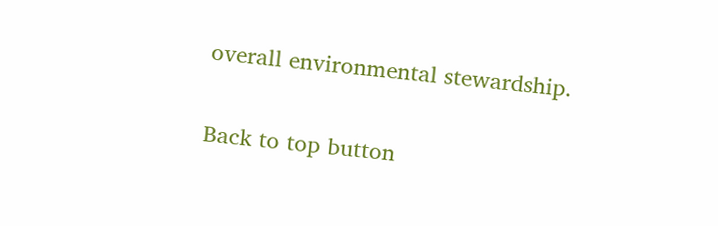overall environmental stewardship.

Back to top button